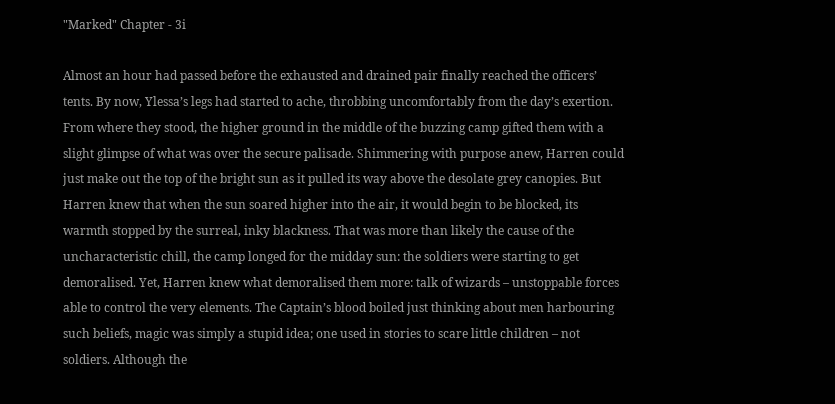"Marked" Chapter - 3i

Almost an hour had passed before the exhausted and drained pair finally reached the officers’ tents. By now, Ylessa’s legs had started to ache, throbbing uncomfortably from the day’s exertion. From where they stood, the higher ground in the middle of the buzzing camp gifted them with a slight glimpse of what was over the secure palisade. Shimmering with purpose anew, Harren could just make out the top of the bright sun as it pulled its way above the desolate grey canopies. But Harren knew that when the sun soared higher into the air, it would begin to be blocked, its warmth stopped by the surreal, inky blackness. That was more than likely the cause of the uncharacteristic chill, the camp longed for the midday sun: the soldiers were starting to get demoralised. Yet, Harren knew what demoralised them more: talk of wizards – unstoppable forces able to control the very elements. The Captain’s blood boiled just thinking about men harbouring such beliefs, magic was simply a stupid idea; one used in stories to scare little children – not soldiers. Although the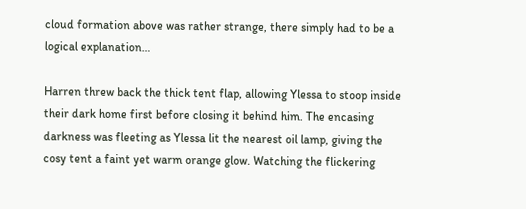cloud formation above was rather strange, there simply had to be a logical explanation…

Harren threw back the thick tent flap, allowing Ylessa to stoop inside their dark home first before closing it behind him. The encasing darkness was fleeting as Ylessa lit the nearest oil lamp, giving the cosy tent a faint yet warm orange glow. Watching the flickering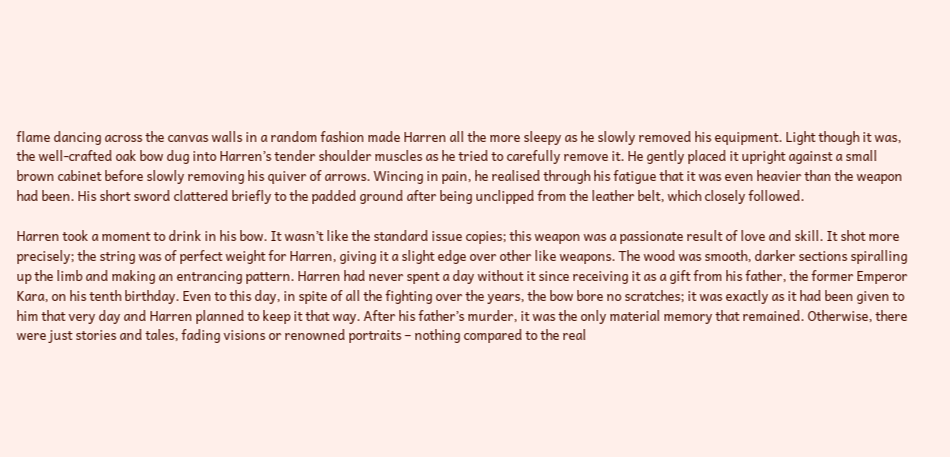flame dancing across the canvas walls in a random fashion made Harren all the more sleepy as he slowly removed his equipment. Light though it was, the well-crafted oak bow dug into Harren’s tender shoulder muscles as he tried to carefully remove it. He gently placed it upright against a small brown cabinet before slowly removing his quiver of arrows. Wincing in pain, he realised through his fatigue that it was even heavier than the weapon had been. His short sword clattered briefly to the padded ground after being unclipped from the leather belt, which closely followed.

Harren took a moment to drink in his bow. It wasn’t like the standard issue copies; this weapon was a passionate result of love and skill. It shot more precisely; the string was of perfect weight for Harren, giving it a slight edge over other like weapons. The wood was smooth, darker sections spiralling up the limb and making an entrancing pattern. Harren had never spent a day without it since receiving it as a gift from his father, the former Emperor Kara, on his tenth birthday. Even to this day, in spite of all the fighting over the years, the bow bore no scratches; it was exactly as it had been given to him that very day and Harren planned to keep it that way. After his father’s murder, it was the only material memory that remained. Otherwise, there were just stories and tales, fading visions or renowned portraits – nothing compared to the real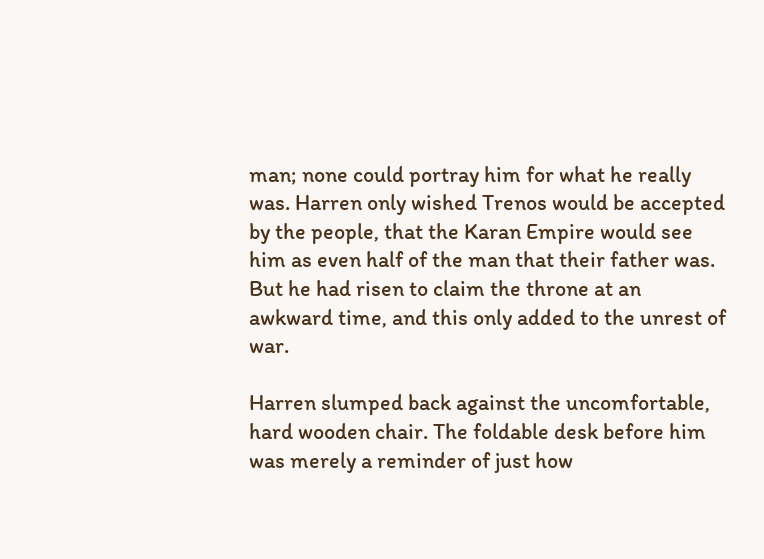man; none could portray him for what he really was. Harren only wished Trenos would be accepted by the people, that the Karan Empire would see him as even half of the man that their father was. But he had risen to claim the throne at an awkward time, and this only added to the unrest of war.

Harren slumped back against the uncomfortable, hard wooden chair. The foldable desk before him was merely a reminder of just how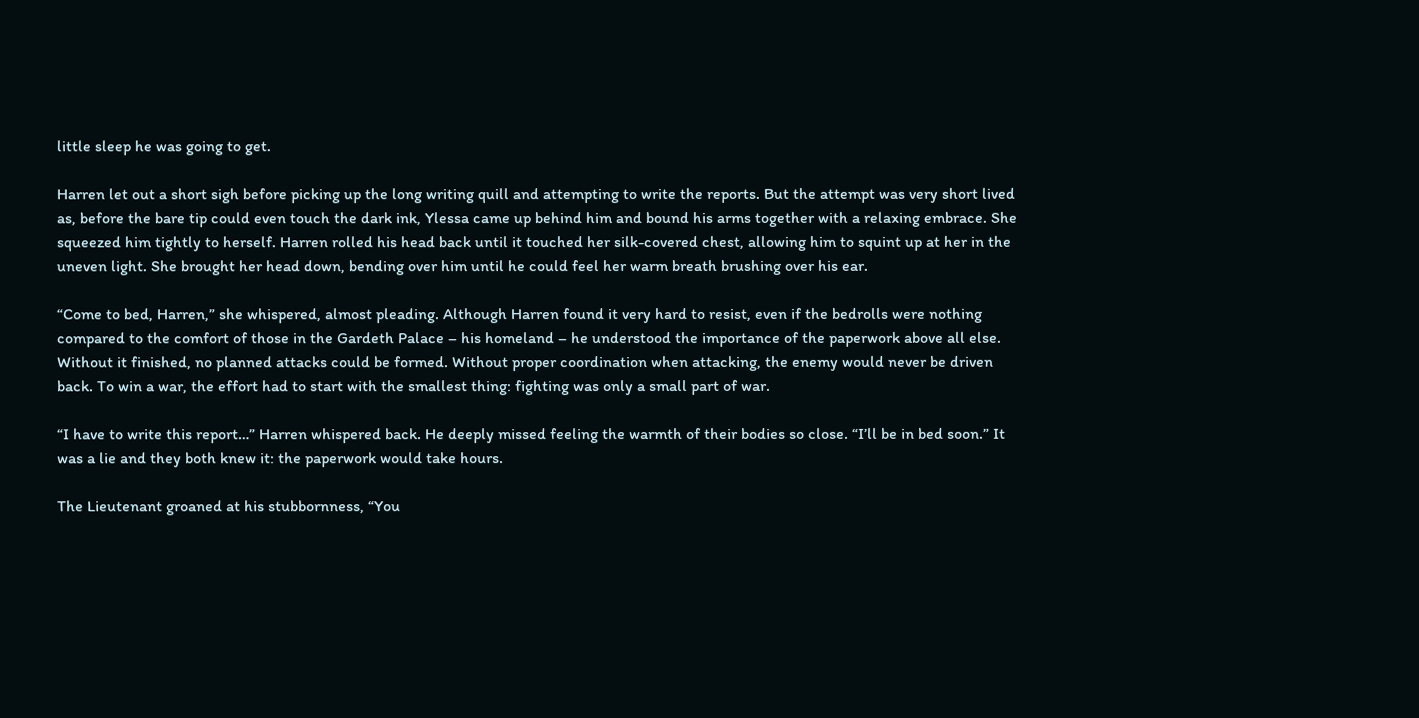little sleep he was going to get.

Harren let out a short sigh before picking up the long writing quill and attempting to write the reports. But the attempt was very short lived as, before the bare tip could even touch the dark ink, Ylessa came up behind him and bound his arms together with a relaxing embrace. She squeezed him tightly to herself. Harren rolled his head back until it touched her silk-covered chest, allowing him to squint up at her in the uneven light. She brought her head down, bending over him until he could feel her warm breath brushing over his ear.

“Come to bed, Harren,” she whispered, almost pleading. Although Harren found it very hard to resist, even if the bedrolls were nothing compared to the comfort of those in the Gardeth Palace – his homeland – he understood the importance of the paperwork above all else. Without it finished, no planned attacks could be formed. Without proper coordination when attacking, the enemy would never be driven back. To win a war, the effort had to start with the smallest thing: fighting was only a small part of war.

“I have to write this report…” Harren whispered back. He deeply missed feeling the warmth of their bodies so close. “I’ll be in bed soon.” It was a lie and they both knew it: the paperwork would take hours.

The Lieutenant groaned at his stubbornness, “You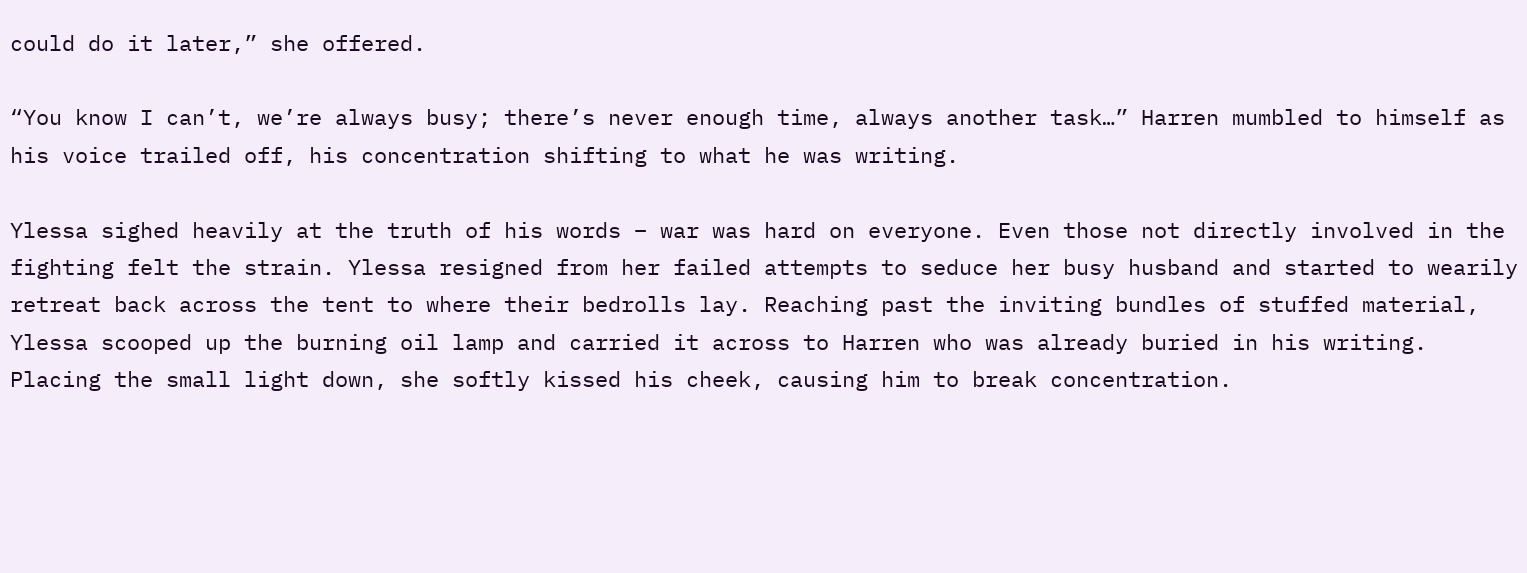could do it later,” she offered.

“You know I can’t, we’re always busy; there’s never enough time, always another task…” Harren mumbled to himself as his voice trailed off, his concentration shifting to what he was writing.

Ylessa sighed heavily at the truth of his words – war was hard on everyone. Even those not directly involved in the fighting felt the strain. Ylessa resigned from her failed attempts to seduce her busy husband and started to wearily retreat back across the tent to where their bedrolls lay. Reaching past the inviting bundles of stuffed material, Ylessa scooped up the burning oil lamp and carried it across to Harren who was already buried in his writing. Placing the small light down, she softly kissed his cheek, causing him to break concentration.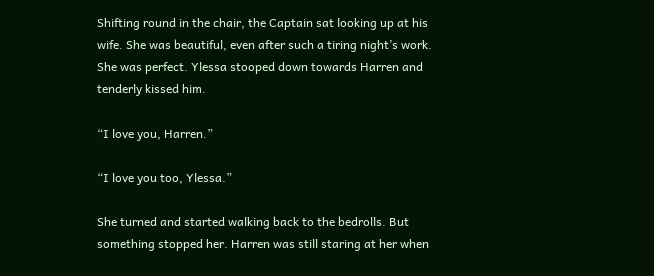Shifting round in the chair, the Captain sat looking up at his wife. She was beautiful, even after such a tiring night’s work. She was perfect. Ylessa stooped down towards Harren and tenderly kissed him.

“I love you, Harren.”

“I love you too, Ylessa.”

She turned and started walking back to the bedrolls. But something stopped her. Harren was still staring at her when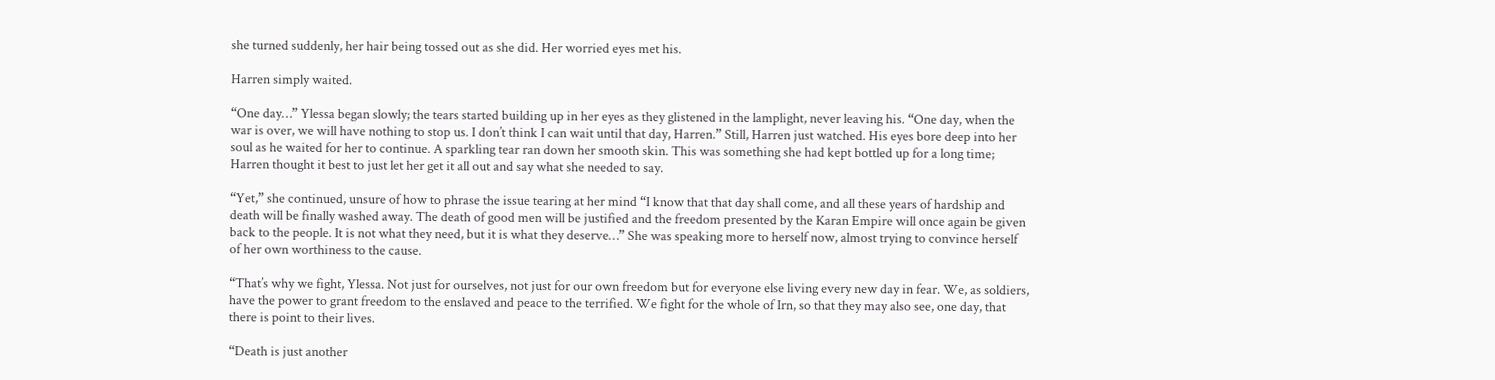she turned suddenly, her hair being tossed out as she did. Her worried eyes met his.

Harren simply waited.

“One day…” Ylessa began slowly; the tears started building up in her eyes as they glistened in the lamplight, never leaving his. “One day, when the war is over, we will have nothing to stop us. I don’t think I can wait until that day, Harren.” Still, Harren just watched. His eyes bore deep into her soul as he waited for her to continue. A sparkling tear ran down her smooth skin. This was something she had kept bottled up for a long time; Harren thought it best to just let her get it all out and say what she needed to say.

“Yet,” she continued, unsure of how to phrase the issue tearing at her mind “I know that that day shall come, and all these years of hardship and death will be finally washed away. The death of good men will be justified and the freedom presented by the Karan Empire will once again be given back to the people. It is not what they need, but it is what they deserve…” She was speaking more to herself now, almost trying to convince herself of her own worthiness to the cause.

“That’s why we fight, Ylessa. Not just for ourselves, not just for our own freedom but for everyone else living every new day in fear. We, as soldiers, have the power to grant freedom to the enslaved and peace to the terrified. We fight for the whole of Irn, so that they may also see, one day, that there is point to their lives.

“Death is just another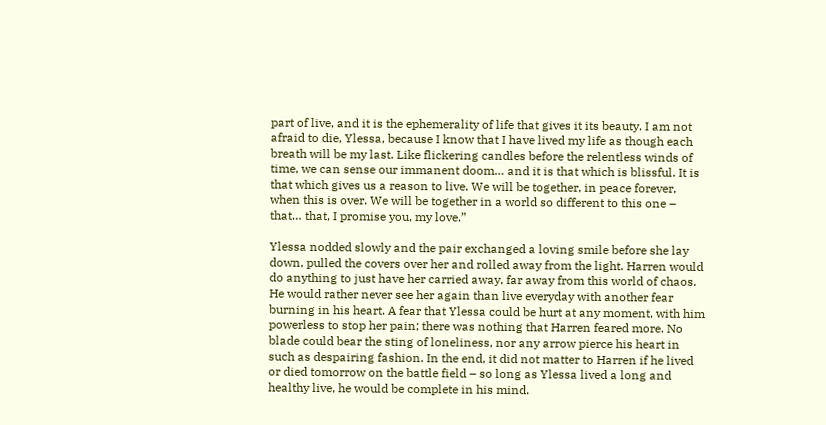part of live, and it is the ephemerality of life that gives it its beauty. I am not afraid to die, Ylessa, because I know that I have lived my life as though each breath will be my last. Like flickering candles before the relentless winds of time, we can sense our immanent doom… and it is that which is blissful. It is that which gives us a reason to live. We will be together, in peace forever, when this is over. We will be together in a world so different to this one – that… that, I promise you, my love.”

Ylessa nodded slowly and the pair exchanged a loving smile before she lay down, pulled the covers over her and rolled away from the light. Harren would do anything to just have her carried away, far away from this world of chaos. He would rather never see her again than live everyday with another fear burning in his heart. A fear that Ylessa could be hurt at any moment, with him powerless to stop her pain; there was nothing that Harren feared more. No blade could bear the sting of loneliness, nor any arrow pierce his heart in such as despairing fashion. In the end, it did not matter to Harren if he lived or died tomorrow on the battle field – so long as Ylessa lived a long and healthy live, he would be complete in his mind.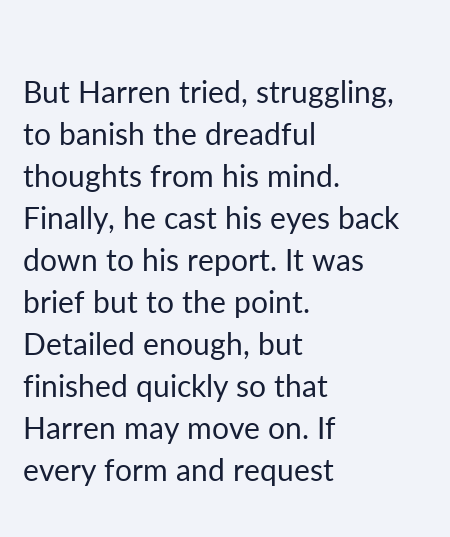But Harren tried, struggling, to banish the dreadful thoughts from his mind. Finally, he cast his eyes back down to his report. It was brief but to the point. Detailed enough, but finished quickly so that Harren may move on. If every form and request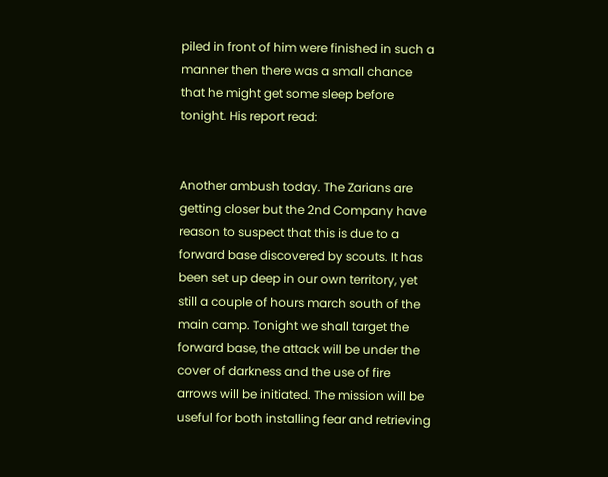piled in front of him were finished in such a manner then there was a small chance that he might get some sleep before tonight. His report read:


Another ambush today. The Zarians are getting closer but the 2nd Company have reason to suspect that this is due to a forward base discovered by scouts. It has been set up deep in our own territory, yet still a couple of hours march south of the main camp. Tonight we shall target the forward base, the attack will be under the cover of darkness and the use of fire arrows will be initiated. The mission will be useful for both installing fear and retrieving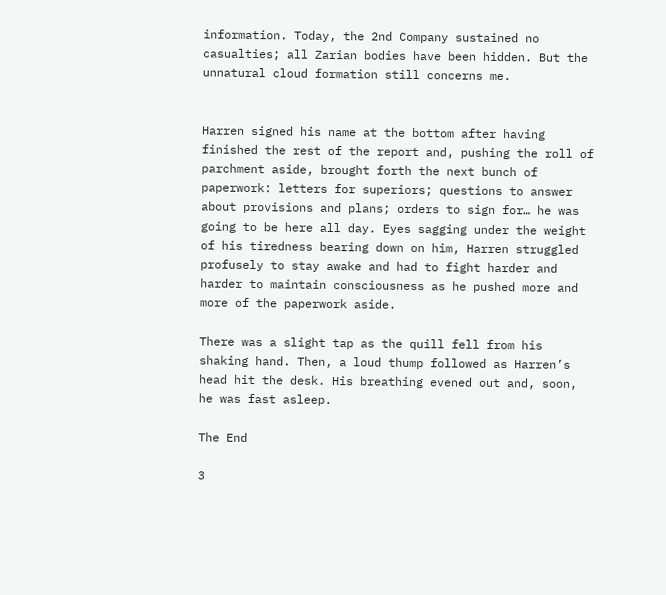information. Today, the 2nd Company sustained no casualties; all Zarian bodies have been hidden. But the unnatural cloud formation still concerns me.


Harren signed his name at the bottom after having finished the rest of the report and, pushing the roll of parchment aside, brought forth the next bunch of paperwork: letters for superiors; questions to answer about provisions and plans; orders to sign for… he was going to be here all day. Eyes sagging under the weight of his tiredness bearing down on him, Harren struggled profusely to stay awake and had to fight harder and harder to maintain consciousness as he pushed more and more of the paperwork aside.

There was a slight tap as the quill fell from his shaking hand. Then, a loud thump followed as Harren’s head hit the desk. His breathing evened out and, soon, he was fast asleep.

The End

3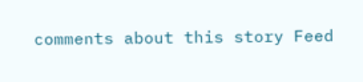comments about this story Feed